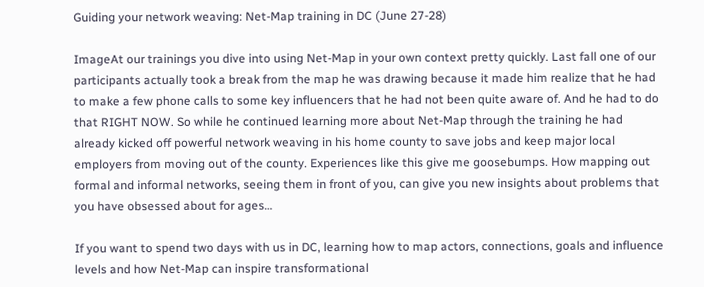Guiding your network weaving: Net-Map training in DC (June 27-28)

ImageAt our trainings you dive into using Net-Map in your own context pretty quickly. Last fall one of our participants actually took a break from the map he was drawing because it made him realize that he had to make a few phone calls to some key influencers that he had not been quite aware of. And he had to do that RIGHT NOW. So while he continued learning more about Net-Map through the training he had already kicked off powerful network weaving in his home county to save jobs and keep major local employers from moving out of the county. Experiences like this give me goosebumps. How mapping out formal and informal networks, seeing them in front of you, can give you new insights about problems that you have obsessed about for ages…

If you want to spend two days with us in DC, learning how to map actors, connections, goals and influence levels and how Net-Map can inspire transformational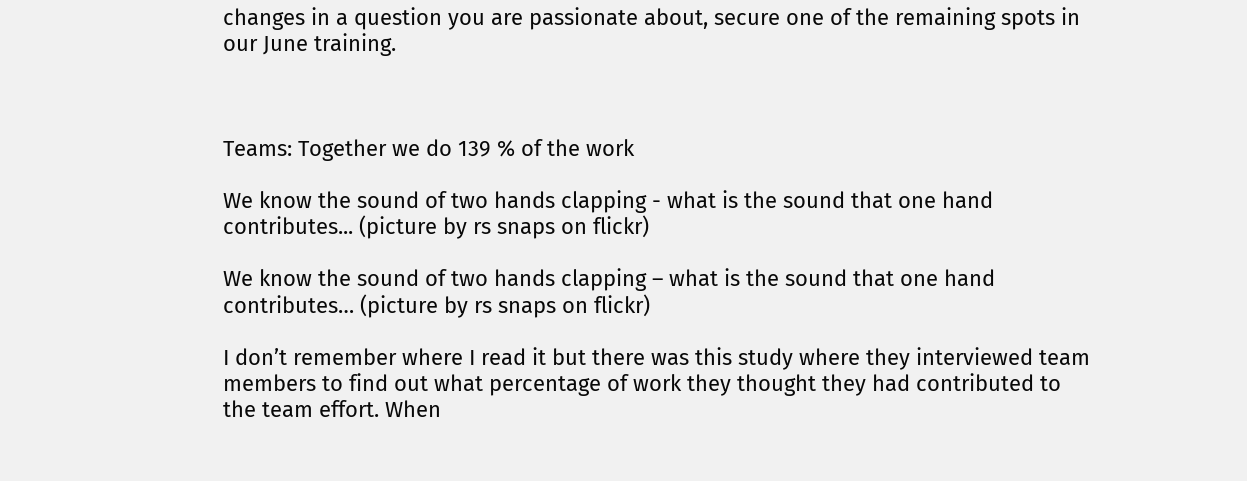changes in a question you are passionate about, secure one of the remaining spots in our June training.



Teams: Together we do 139 % of the work

We know the sound of two hands clapping - what is the sound that one hand contributes... (picture by rs snaps on flickr)

We know the sound of two hands clapping – what is the sound that one hand contributes… (picture by rs snaps on flickr)

I don’t remember where I read it but there was this study where they interviewed team members to find out what percentage of work they thought they had contributed to the team effort. When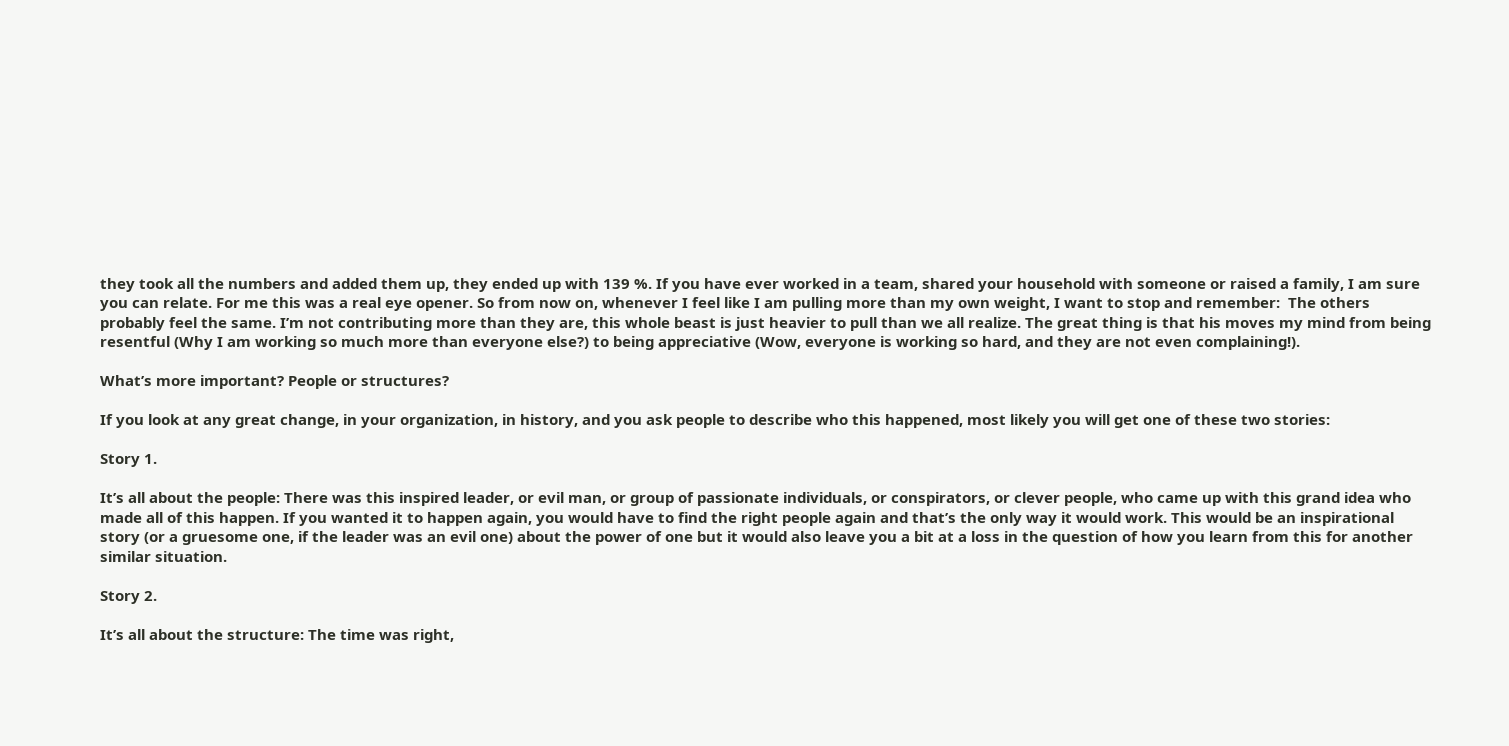they took all the numbers and added them up, they ended up with 139 %. If you have ever worked in a team, shared your household with someone or raised a family, I am sure you can relate. For me this was a real eye opener. So from now on, whenever I feel like I am pulling more than my own weight, I want to stop and remember:  The others probably feel the same. I’m not contributing more than they are, this whole beast is just heavier to pull than we all realize. The great thing is that his moves my mind from being resentful (Why I am working so much more than everyone else?) to being appreciative (Wow, everyone is working so hard, and they are not even complaining!).

What’s more important? People or structures?

If you look at any great change, in your organization, in history, and you ask people to describe who this happened, most likely you will get one of these two stories:

Story 1.

It’s all about the people: There was this inspired leader, or evil man, or group of passionate individuals, or conspirators, or clever people, who came up with this grand idea who made all of this happen. If you wanted it to happen again, you would have to find the right people again and that’s the only way it would work. This would be an inspirational story (or a gruesome one, if the leader was an evil one) about the power of one but it would also leave you a bit at a loss in the question of how you learn from this for another similar situation.

Story 2.

It’s all about the structure: The time was right,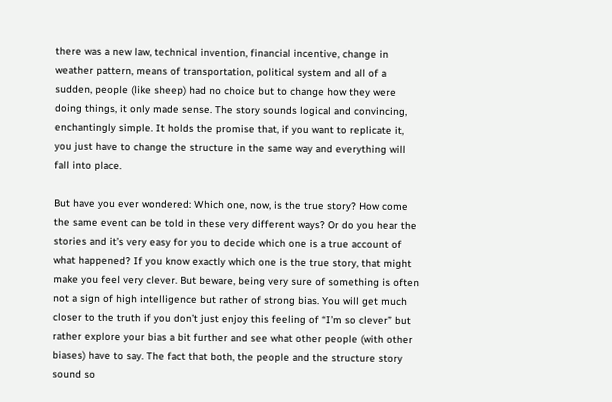there was a new law, technical invention, financial incentive, change in weather pattern, means of transportation, political system and all of a sudden, people (like sheep) had no choice but to change how they were doing things, it only made sense. The story sounds logical and convincing, enchantingly simple. It holds the promise that, if you want to replicate it, you just have to change the structure in the same way and everything will fall into place.

But have you ever wondered: Which one, now, is the true story? How come the same event can be told in these very different ways? Or do you hear the stories and it’s very easy for you to decide which one is a true account of what happened? If you know exactly which one is the true story, that might make you feel very clever. But beware, being very sure of something is often not a sign of high intelligence but rather of strong bias. You will get much closer to the truth if you don’t just enjoy this feeling of “I’m so clever” but rather explore your bias a bit further and see what other people (with other biases) have to say. The fact that both, the people and the structure story sound so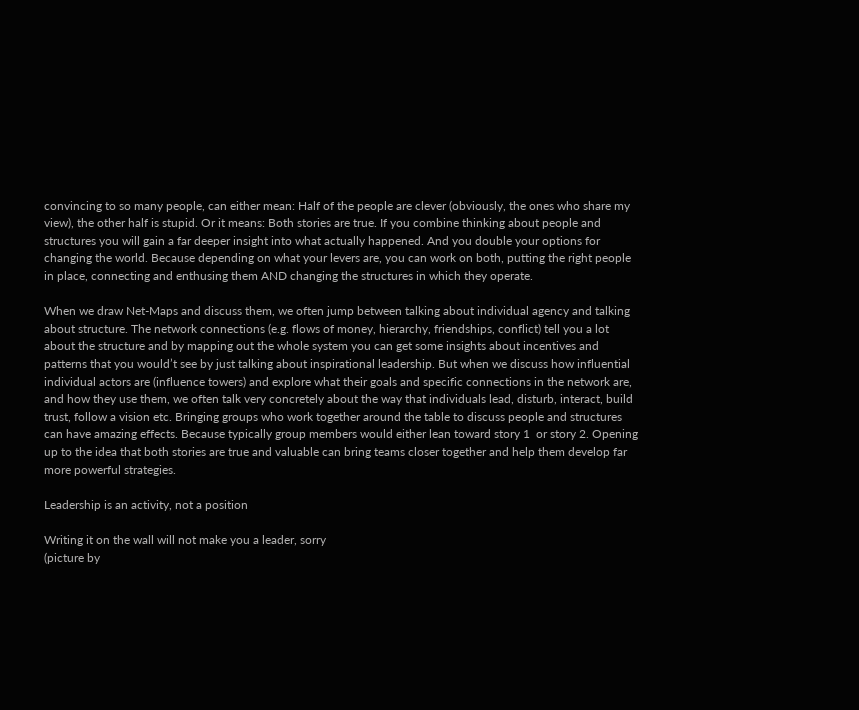convincing to so many people, can either mean: Half of the people are clever (obviously, the ones who share my view), the other half is stupid. Or it means: Both stories are true. If you combine thinking about people and structures you will gain a far deeper insight into what actually happened. And you double your options for changing the world. Because depending on what your levers are, you can work on both, putting the right people in place, connecting and enthusing them AND changing the structures in which they operate.

When we draw Net-Maps and discuss them, we often jump between talking about individual agency and talking about structure. The network connections (e.g. flows of money, hierarchy, friendships, conflict) tell you a lot about the structure and by mapping out the whole system you can get some insights about incentives and patterns that you would’t see by just talking about inspirational leadership. But when we discuss how influential individual actors are (influence towers) and explore what their goals and specific connections in the network are, and how they use them, we often talk very concretely about the way that individuals lead, disturb, interact, build trust, follow a vision etc. Bringing groups who work together around the table to discuss people and structures can have amazing effects. Because typically group members would either lean toward story 1  or story 2. Opening up to the idea that both stories are true and valuable can bring teams closer together and help them develop far more powerful strategies.

Leadership is an activity, not a position

Writing it on the wall will not make you a leader, sorry
(picture by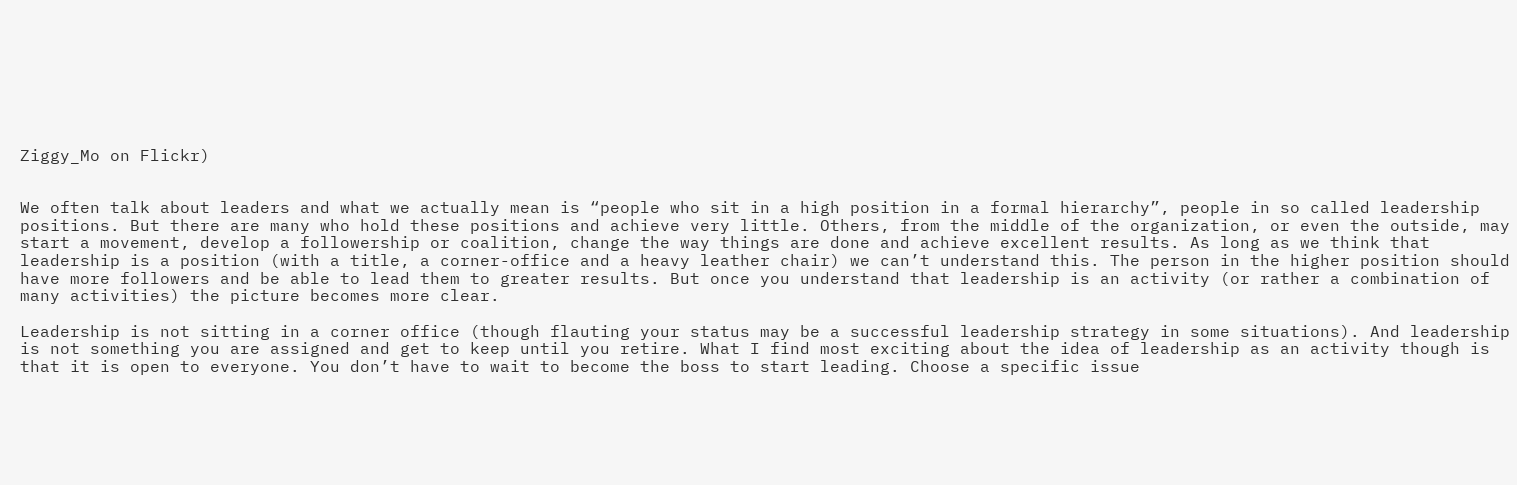Ziggy_Mo on Flickr)


We often talk about leaders and what we actually mean is “people who sit in a high position in a formal hierarchy”, people in so called leadership positions. But there are many who hold these positions and achieve very little. Others, from the middle of the organization, or even the outside, may start a movement, develop a followership or coalition, change the way things are done and achieve excellent results. As long as we think that leadership is a position (with a title, a corner-office and a heavy leather chair) we can’t understand this. The person in the higher position should have more followers and be able to lead them to greater results. But once you understand that leadership is an activity (or rather a combination of many activities) the picture becomes more clear.

Leadership is not sitting in a corner office (though flauting your status may be a successful leadership strategy in some situations). And leadership is not something you are assigned and get to keep until you retire. What I find most exciting about the idea of leadership as an activity though is that it is open to everyone. You don’t have to wait to become the boss to start leading. Choose a specific issue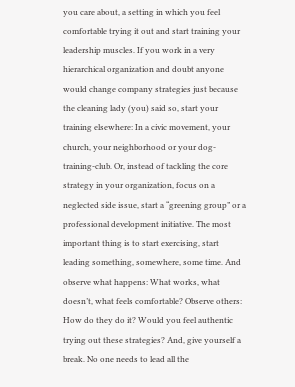you care about, a setting in which you feel comfortable trying it out and start training your leadership muscles. If you work in a very hierarchical organization and doubt anyone would change company strategies just because the cleaning lady (you) said so, start your training elsewhere: In a civic movement, your church, your neighborhood or your dog-training-club. Or, instead of tackling the core strategy in your organization, focus on a neglected side issue, start a “greening group” or a professional development initiative. The most important thing is to start exercising, start leading something, somewhere, some time. And observe what happens: What works, what doesn’t, what feels comfortable? Observe others: How do they do it? Would you feel authentic trying out these strategies? And, give yourself a break. No one needs to lead all the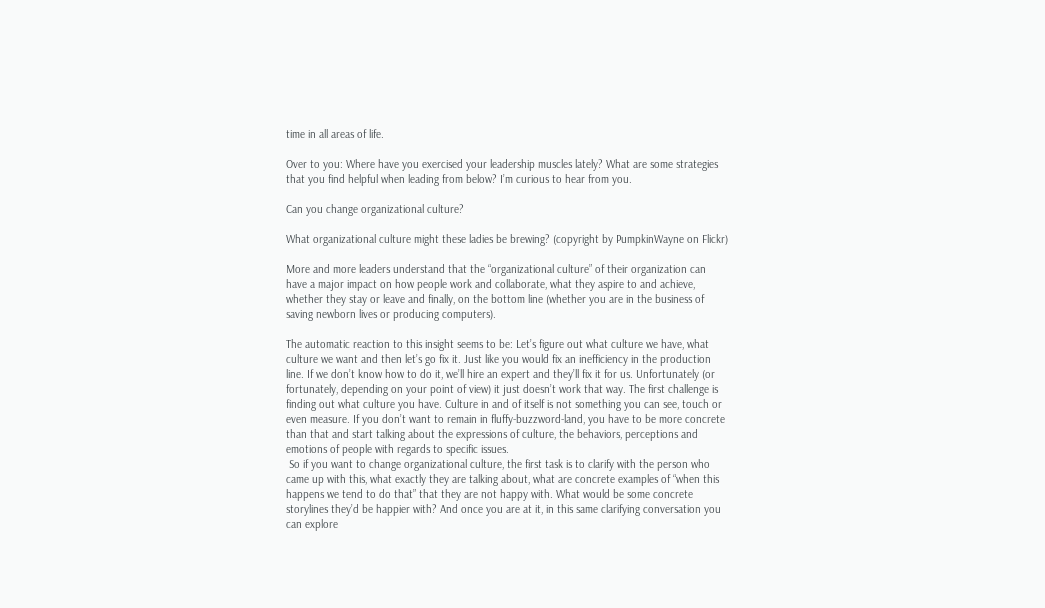time in all areas of life.

Over to you: Where have you exercised your leadership muscles lately? What are some strategies that you find helpful when leading from below? I’m curious to hear from you.

Can you change organizational culture?

What organizational culture might these ladies be brewing? (copyright by PumpkinWayne on Flickr)

More and more leaders understand that the “organizational culture” of their organization can have a major impact on how people work and collaborate, what they aspire to and achieve, whether they stay or leave and finally, on the bottom line (whether you are in the business of saving newborn lives or producing computers).

The automatic reaction to this insight seems to be: Let’s figure out what culture we have, what culture we want and then let’s go fix it. Just like you would fix an inefficiency in the production line. If we don’t know how to do it, we’ll hire an expert and they’ll fix it for us. Unfortunately (or fortunately, depending on your point of view) it just doesn’t work that way. The first challenge is finding out what culture you have. Culture in and of itself is not something you can see, touch or even measure. If you don’t want to remain in fluffy-buzzword-land, you have to be more concrete than that and start talking about the expressions of culture, the behaviors, perceptions and emotions of people with regards to specific issues.
 So if you want to change organizational culture, the first task is to clarify with the person who came up with this, what exactly they are talking about, what are concrete examples of “when this happens we tend to do that” that they are not happy with. What would be some concrete storylines they’d be happier with? And once you are at it, in this same clarifying conversation you can explore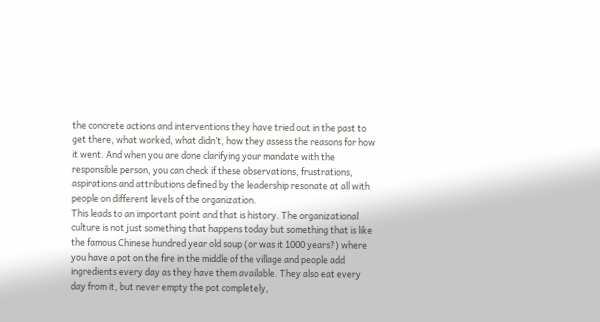the concrete actions and interventions they have tried out in the past to get there, what worked, what didn’t, how they assess the reasons for how it went. And when you are done clarifying your mandate with the responsible person, you can check if these observations, frustrations, aspirations and attributions defined by the leadership resonate at all with people on different levels of the organization.
This leads to an important point and that is history. The organizational culture is not just something that happens today but something that is like the famous Chinese hundred year old soup (or was it 1000 years?) where you have a pot on the fire in the middle of the village and people add ingredients every day as they have them available. They also eat every day from it, but never empty the pot completely,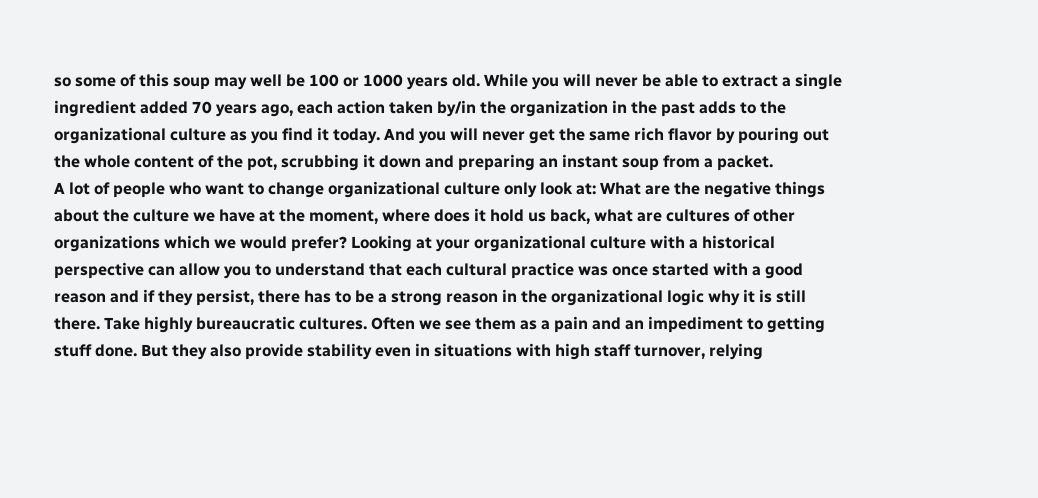so some of this soup may well be 100 or 1000 years old. While you will never be able to extract a single ingredient added 70 years ago, each action taken by/in the organization in the past adds to the organizational culture as you find it today. And you will never get the same rich flavor by pouring out the whole content of the pot, scrubbing it down and preparing an instant soup from a packet.
A lot of people who want to change organizational culture only look at: What are the negative things about the culture we have at the moment, where does it hold us back, what are cultures of other organizations which we would prefer? Looking at your organizational culture with a historical perspective can allow you to understand that each cultural practice was once started with a good reason and if they persist, there has to be a strong reason in the organizational logic why it is still there. Take highly bureaucratic cultures. Often we see them as a pain and an impediment to getting stuff done. But they also provide stability even in situations with high staff turnover, relying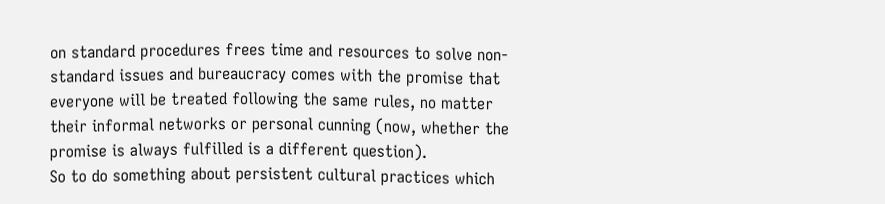on standard procedures frees time and resources to solve non-standard issues and bureaucracy comes with the promise that everyone will be treated following the same rules, no matter their informal networks or personal cunning (now, whether the promise is always fulfilled is a different question).
So to do something about persistent cultural practices which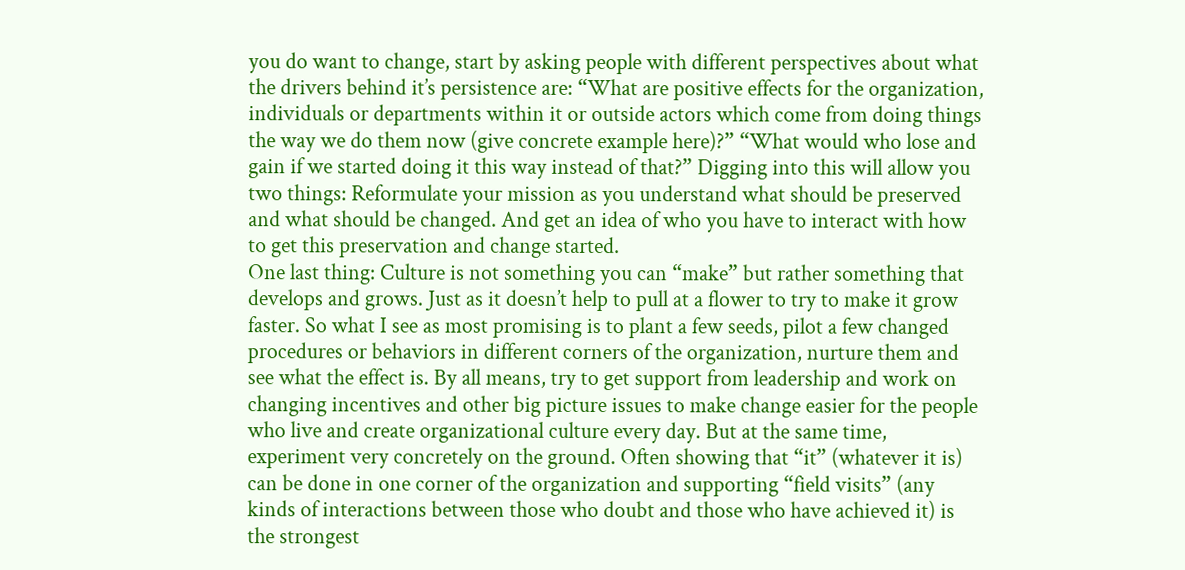you do want to change, start by asking people with different perspectives about what the drivers behind it’s persistence are: “What are positive effects for the organization, individuals or departments within it or outside actors which come from doing things the way we do them now (give concrete example here)?” “What would who lose and gain if we started doing it this way instead of that?” Digging into this will allow you two things: Reformulate your mission as you understand what should be preserved and what should be changed. And get an idea of who you have to interact with how to get this preservation and change started.
One last thing: Culture is not something you can “make” but rather something that develops and grows. Just as it doesn’t help to pull at a flower to try to make it grow faster. So what I see as most promising is to plant a few seeds, pilot a few changed procedures or behaviors in different corners of the organization, nurture them and see what the effect is. By all means, try to get support from leadership and work on changing incentives and other big picture issues to make change easier for the people who live and create organizational culture every day. But at the same time, experiment very concretely on the ground. Often showing that “it” (whatever it is) can be done in one corner of the organization and supporting “field visits” (any kinds of interactions between those who doubt and those who have achieved it) is the strongest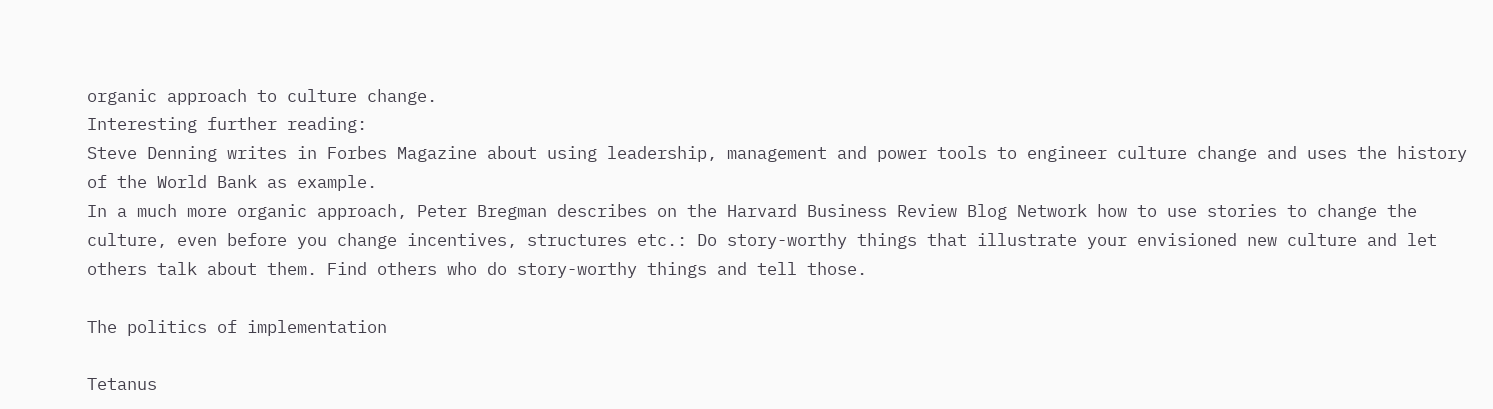organic approach to culture change.
Interesting further reading:
Steve Denning writes in Forbes Magazine about using leadership, management and power tools to engineer culture change and uses the history of the World Bank as example.
In a much more organic approach, Peter Bregman describes on the Harvard Business Review Blog Network how to use stories to change the culture, even before you change incentives, structures etc.: Do story-worthy things that illustrate your envisioned new culture and let others talk about them. Find others who do story-worthy things and tell those.

The politics of implementation

Tetanus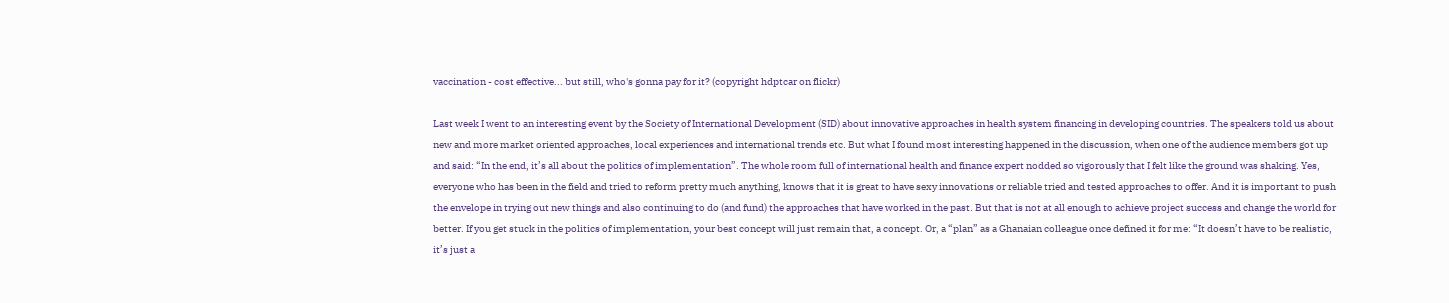vaccination - cost effective... but still, who's gonna pay for it? (copyright hdptcar on flickr)

Last week I went to an interesting event by the Society of International Development (SID) about innovative approaches in health system financing in developing countries. The speakers told us about new and more market oriented approaches, local experiences and international trends etc. But what I found most interesting happened in the discussion, when one of the audience members got up and said: “In the end, it’s all about the politics of implementation”. The whole room full of international health and finance expert nodded so vigorously that I felt like the ground was shaking. Yes, everyone who has been in the field and tried to reform pretty much anything, knows that it is great to have sexy innovations or reliable tried and tested approaches to offer. And it is important to push the envelope in trying out new things and also continuing to do (and fund) the approaches that have worked in the past. But that is not at all enough to achieve project success and change the world for better. If you get stuck in the politics of implementation, your best concept will just remain that, a concept. Or, a “plan” as a Ghanaian colleague once defined it for me: “It doesn’t have to be realistic, it’s just a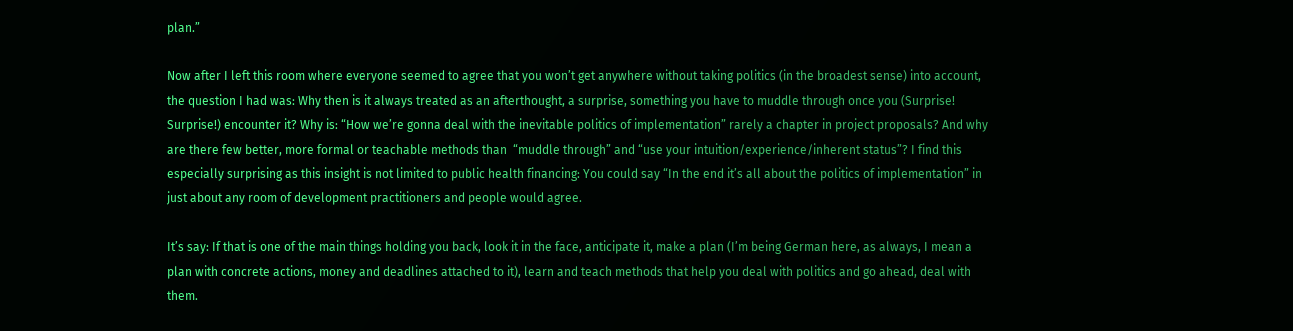plan.”

Now after I left this room where everyone seemed to agree that you won’t get anywhere without taking politics (in the broadest sense) into account, the question I had was: Why then is it always treated as an afterthought, a surprise, something you have to muddle through once you (Surprise! Surprise!) encounter it? Why is: “How we’re gonna deal with the inevitable politics of implementation” rarely a chapter in project proposals? And why are there few better, more formal or teachable methods than  “muddle through” and “use your intuition/experience/inherent status”? I find this especially surprising as this insight is not limited to public health financing: You could say “In the end it’s all about the politics of implementation” in just about any room of development practitioners and people would agree.

It’s say: If that is one of the main things holding you back, look it in the face, anticipate it, make a plan (I’m being German here, as always, I mean a plan with concrete actions, money and deadlines attached to it), learn and teach methods that help you deal with politics and go ahead, deal with them.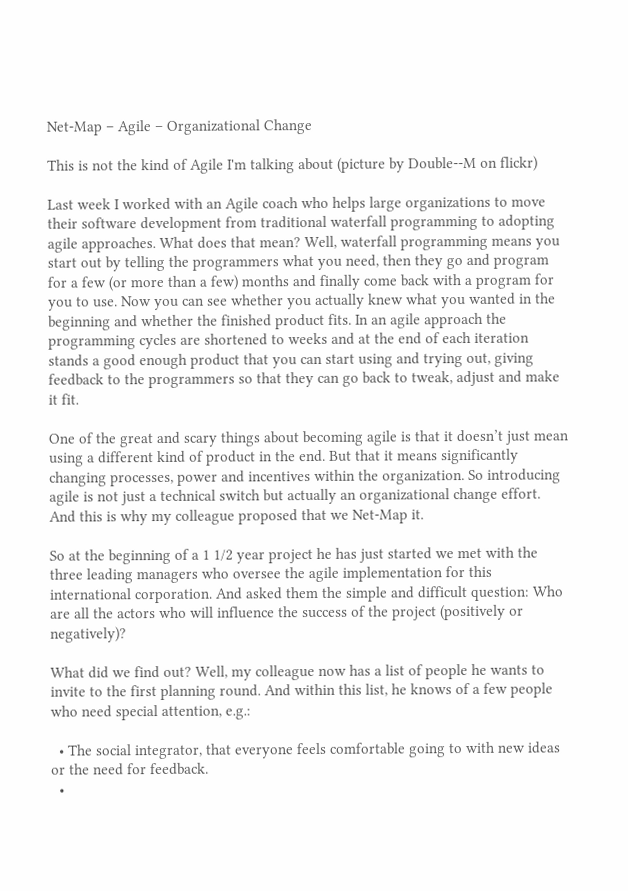Net-Map – Agile – Organizational Change

This is not the kind of Agile I'm talking about (picture by Double--M on flickr)

Last week I worked with an Agile coach who helps large organizations to move their software development from traditional waterfall programming to adopting agile approaches. What does that mean? Well, waterfall programming means you start out by telling the programmers what you need, then they go and program for a few (or more than a few) months and finally come back with a program for you to use. Now you can see whether you actually knew what you wanted in the beginning and whether the finished product fits. In an agile approach the programming cycles are shortened to weeks and at the end of each iteration stands a good enough product that you can start using and trying out, giving feedback to the programmers so that they can go back to tweak, adjust and make it fit.

One of the great and scary things about becoming agile is that it doesn’t just mean using a different kind of product in the end. But that it means significantly changing processes, power and incentives within the organization. So introducing agile is not just a technical switch but actually an organizational change effort. And this is why my colleague proposed that we Net-Map it.

So at the beginning of a 1 1/2 year project he has just started we met with the three leading managers who oversee the agile implementation for this international corporation. And asked them the simple and difficult question: Who are all the actors who will influence the success of the project (positively or negatively)?

What did we find out? Well, my colleague now has a list of people he wants to invite to the first planning round. And within this list, he knows of a few people who need special attention, e.g.:

  • The social integrator, that everyone feels comfortable going to with new ideas or the need for feedback.
  •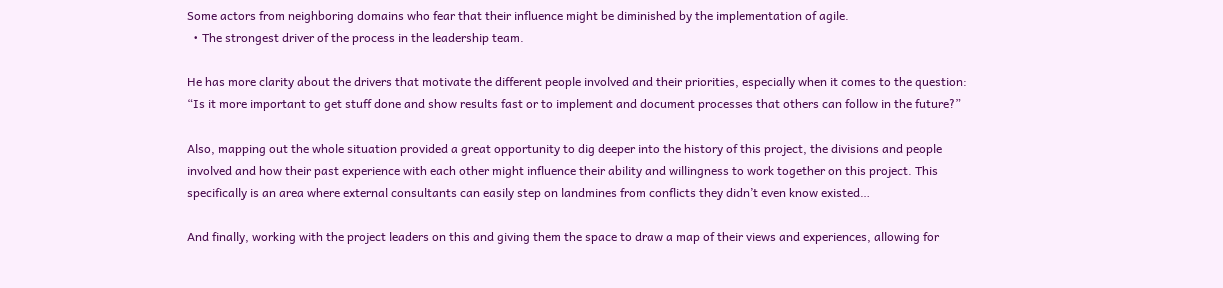Some actors from neighboring domains who fear that their influence might be diminished by the implementation of agile.
  • The strongest driver of the process in the leadership team.

He has more clarity about the drivers that motivate the different people involved and their priorities, especially when it comes to the question: “Is it more important to get stuff done and show results fast or to implement and document processes that others can follow in the future?”

Also, mapping out the whole situation provided a great opportunity to dig deeper into the history of this project, the divisions and people involved and how their past experience with each other might influence their ability and willingness to work together on this project. This specifically is an area where external consultants can easily step on landmines from conflicts they didn’t even know existed…

And finally, working with the project leaders on this and giving them the space to draw a map of their views and experiences, allowing for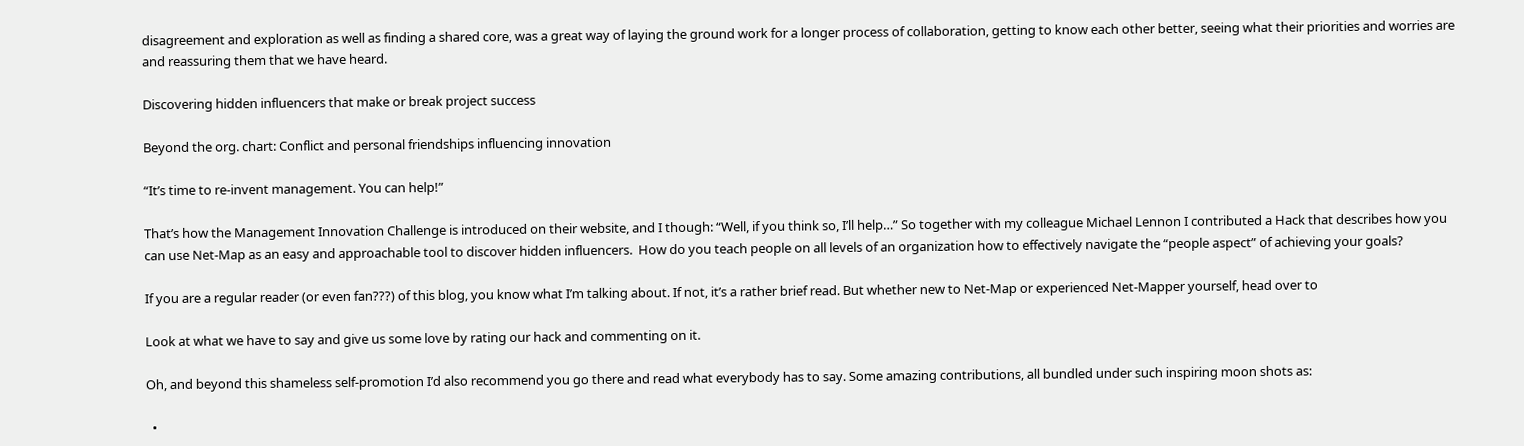disagreement and exploration as well as finding a shared core, was a great way of laying the ground work for a longer process of collaboration, getting to know each other better, seeing what their priorities and worries are and reassuring them that we have heard.

Discovering hidden influencers that make or break project success

Beyond the org. chart: Conflict and personal friendships influencing innovation

“It’s time to re-invent management. You can help!”

That’s how the Management Innovation Challenge is introduced on their website, and I though: “Well, if you think so, I’ll help…” So together with my colleague Michael Lennon I contributed a Hack that describes how you can use Net-Map as an easy and approachable tool to discover hidden influencers.  How do you teach people on all levels of an organization how to effectively navigate the “people aspect” of achieving your goals?

If you are a regular reader (or even fan???) of this blog, you know what I’m talking about. If not, it’s a rather brief read. But whether new to Net-Map or experienced Net-Mapper yourself, head over to

Look at what we have to say and give us some love by rating our hack and commenting on it.

Oh, and beyond this shameless self-promotion I’d also recommend you go there and read what everybody has to say. Some amazing contributions, all bundled under such inspiring moon shots as:

  •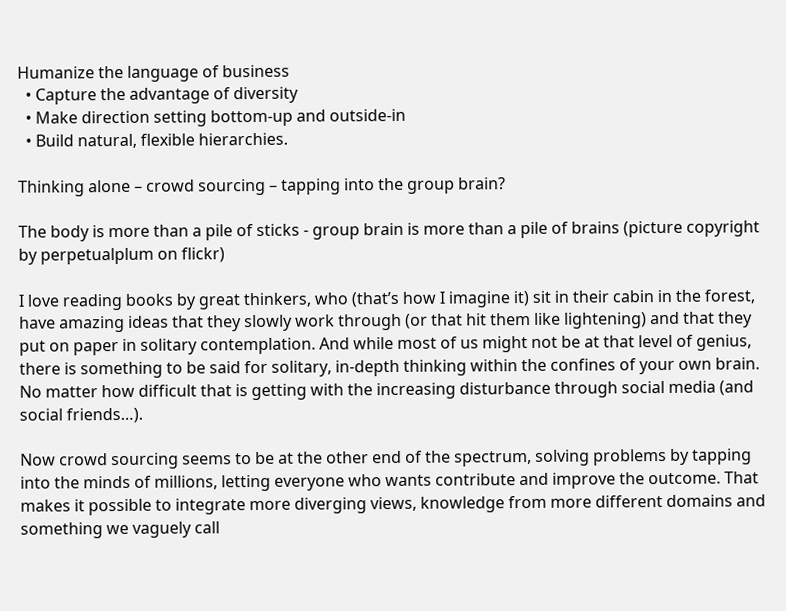Humanize the language of business
  • Capture the advantage of diversity
  • Make direction setting bottom-up and outside-in
  • Build natural, flexible hierarchies.

Thinking alone – crowd sourcing – tapping into the group brain?

The body is more than a pile of sticks - group brain is more than a pile of brains (picture copyright by perpetualplum on flickr)

I love reading books by great thinkers, who (that’s how I imagine it) sit in their cabin in the forest, have amazing ideas that they slowly work through (or that hit them like lightening) and that they put on paper in solitary contemplation. And while most of us might not be at that level of genius, there is something to be said for solitary, in-depth thinking within the confines of your own brain. No matter how difficult that is getting with the increasing disturbance through social media (and social friends…).

Now crowd sourcing seems to be at the other end of the spectrum, solving problems by tapping into the minds of millions, letting everyone who wants contribute and improve the outcome. That makes it possible to integrate more diverging views, knowledge from more different domains and something we vaguely call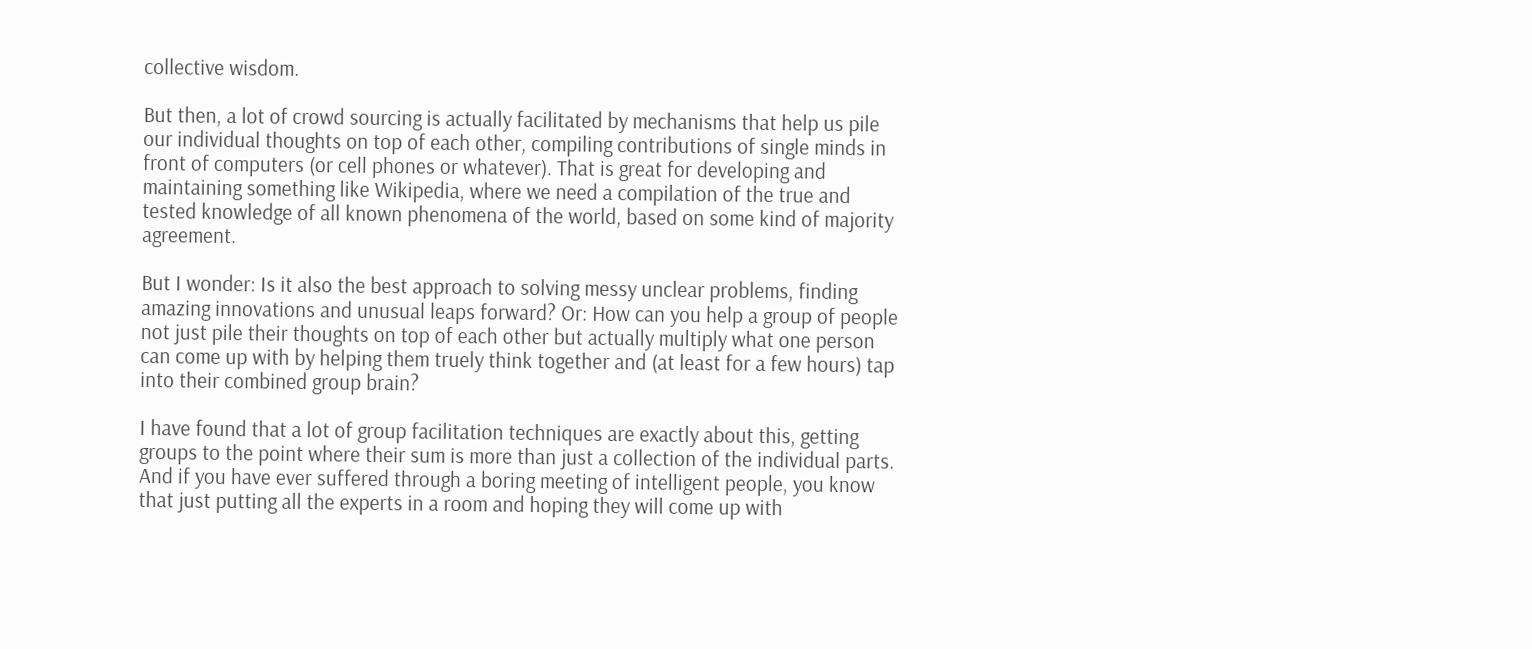collective wisdom.

But then, a lot of crowd sourcing is actually facilitated by mechanisms that help us pile our individual thoughts on top of each other, compiling contributions of single minds in front of computers (or cell phones or whatever). That is great for developing and maintaining something like Wikipedia, where we need a compilation of the true and tested knowledge of all known phenomena of the world, based on some kind of majority agreement.

But I wonder: Is it also the best approach to solving messy unclear problems, finding amazing innovations and unusual leaps forward? Or: How can you help a group of people not just pile their thoughts on top of each other but actually multiply what one person can come up with by helping them truely think together and (at least for a few hours) tap into their combined group brain?

I have found that a lot of group facilitation techniques are exactly about this, getting groups to the point where their sum is more than just a collection of the individual parts. And if you have ever suffered through a boring meeting of intelligent people, you know that just putting all the experts in a room and hoping they will come up with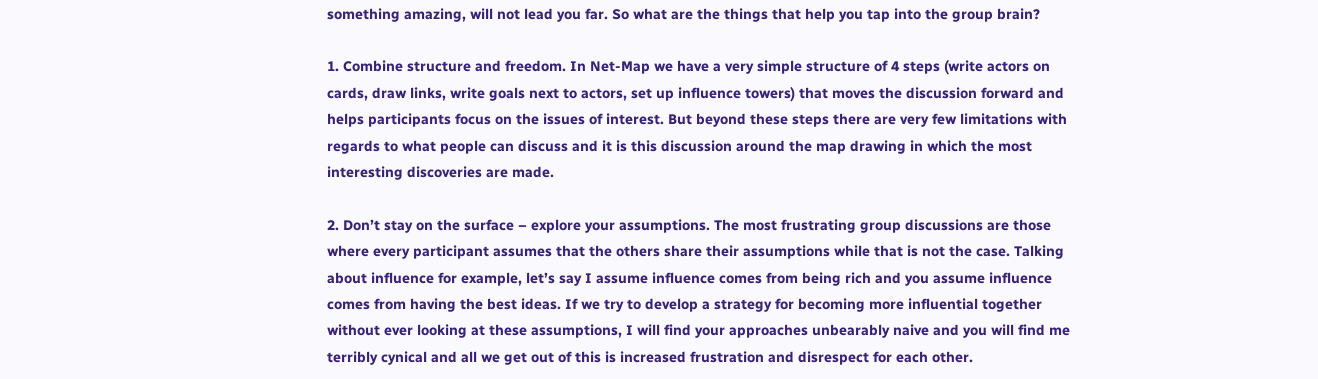something amazing, will not lead you far. So what are the things that help you tap into the group brain?

1. Combine structure and freedom. In Net-Map we have a very simple structure of 4 steps (write actors on cards, draw links, write goals next to actors, set up influence towers) that moves the discussion forward and helps participants focus on the issues of interest. But beyond these steps there are very few limitations with regards to what people can discuss and it is this discussion around the map drawing in which the most interesting discoveries are made.

2. Don’t stay on the surface – explore your assumptions. The most frustrating group discussions are those where every participant assumes that the others share their assumptions while that is not the case. Talking about influence for example, let’s say I assume influence comes from being rich and you assume influence comes from having the best ideas. If we try to develop a strategy for becoming more influential together without ever looking at these assumptions, I will find your approaches unbearably naive and you will find me terribly cynical and all we get out of this is increased frustration and disrespect for each other.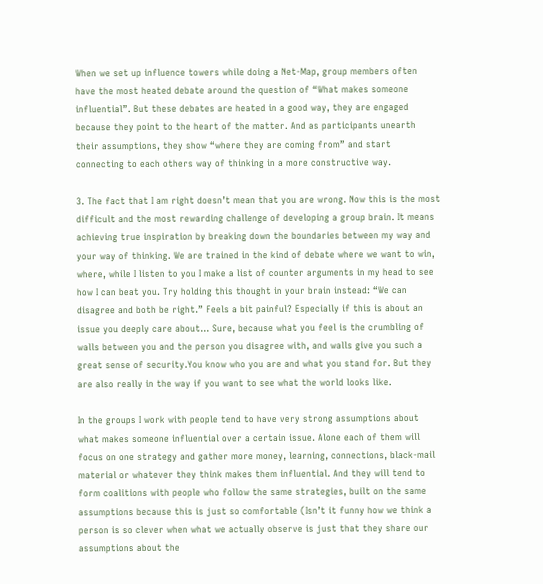When we set up influence towers while doing a Net-Map, group members often have the most heated debate around the question of “What makes someone influential”. But these debates are heated in a good way, they are engaged because they point to the heart of the matter. And as participants unearth their assumptions, they show “where they are coming from” and start connecting to each others way of thinking in a more constructive way.

3. The fact that I am right doesn’t mean that you are wrong. Now this is the most difficult and the most rewarding challenge of developing a group brain. It means achieving true inspiration by breaking down the boundaries between my way and your way of thinking. We are trained in the kind of debate where we want to win, where, while I listen to you I make a list of counter arguments in my head to see how I can beat you. Try holding this thought in your brain instead: “We can disagree and both be right.” Feels a bit painful? Especially if this is about an issue you deeply care about… Sure, because what you feel is the crumbling of walls between you and the person you disagree with, and walls give you such a great sense of security.You know who you are and what you stand for. But they are also really in the way if you want to see what the world looks like.

In the groups I work with people tend to have very strong assumptions about what makes someone influential over a certain issue. Alone each of them will focus on one strategy and gather more money, learning, connections, black-mail material or whatever they think makes them influential. And they will tend to form coalitions with people who follow the same strategies, built on the same assumptions because this is just so comfortable (Isn’t it funny how we think a person is so clever when what we actually observe is just that they share our assumptions about the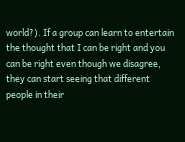world?). If a group can learn to entertain the thought that I can be right and you can be right even though we disagree, they can start seeing that different people in their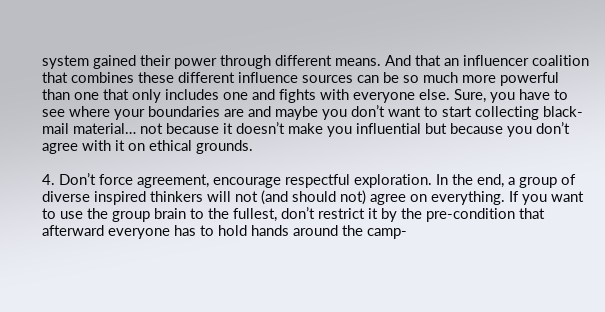system gained their power through different means. And that an influencer coalition that combines these different influence sources can be so much more powerful than one that only includes one and fights with everyone else. Sure, you have to see where your boundaries are and maybe you don’t want to start collecting black-mail material… not because it doesn’t make you influential but because you don’t agree with it on ethical grounds.

4. Don’t force agreement, encourage respectful exploration. In the end, a group of diverse inspired thinkers will not (and should not) agree on everything. If you want to use the group brain to the fullest, don’t restrict it by the pre-condition that afterward everyone has to hold hands around the camp-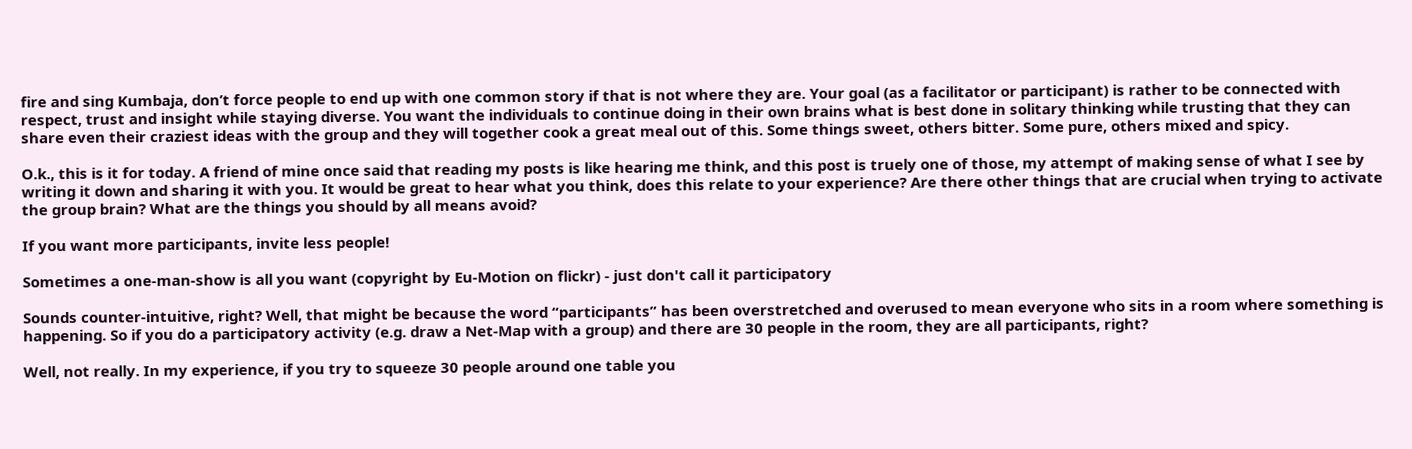fire and sing Kumbaja, don’t force people to end up with one common story if that is not where they are. Your goal (as a facilitator or participant) is rather to be connected with respect, trust and insight while staying diverse. You want the individuals to continue doing in their own brains what is best done in solitary thinking while trusting that they can share even their craziest ideas with the group and they will together cook a great meal out of this. Some things sweet, others bitter. Some pure, others mixed and spicy.

O.k., this is it for today. A friend of mine once said that reading my posts is like hearing me think, and this post is truely one of those, my attempt of making sense of what I see by writing it down and sharing it with you. It would be great to hear what you think, does this relate to your experience? Are there other things that are crucial when trying to activate the group brain? What are the things you should by all means avoid?

If you want more participants, invite less people!

Sometimes a one-man-show is all you want (copyright by Eu-Motion on flickr) - just don't call it participatory

Sounds counter-intuitive, right? Well, that might be because the word “participants” has been overstretched and overused to mean everyone who sits in a room where something is happening. So if you do a participatory activity (e.g. draw a Net-Map with a group) and there are 30 people in the room, they are all participants, right?

Well, not really. In my experience, if you try to squeeze 30 people around one table you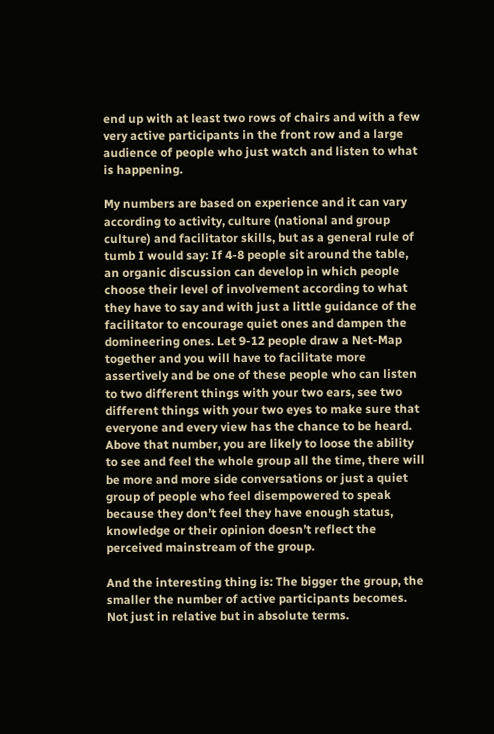end up with at least two rows of chairs and with a few very active participants in the front row and a large audience of people who just watch and listen to what is happening.

My numbers are based on experience and it can vary according to activity, culture (national and group culture) and facilitator skills, but as a general rule of tumb I would say: If 4-8 people sit around the table, an organic discussion can develop in which people choose their level of involvement according to what they have to say and with just a little guidance of the facilitator to encourage quiet ones and dampen the domineering ones. Let 9-12 people draw a Net-Map together and you will have to facilitate more assertively and be one of these people who can listen to two different things with your two ears, see two different things with your two eyes to make sure that everyone and every view has the chance to be heard. Above that number, you are likely to loose the ability to see and feel the whole group all the time, there will be more and more side conversations or just a quiet group of people who feel disempowered to speak because they don’t feel they have enough status, knowledge or their opinion doesn’t reflect the perceived mainstream of the group.

And the interesting thing is: The bigger the group, the smaller the number of active participants becomes. Not just in relative but in absolute terms.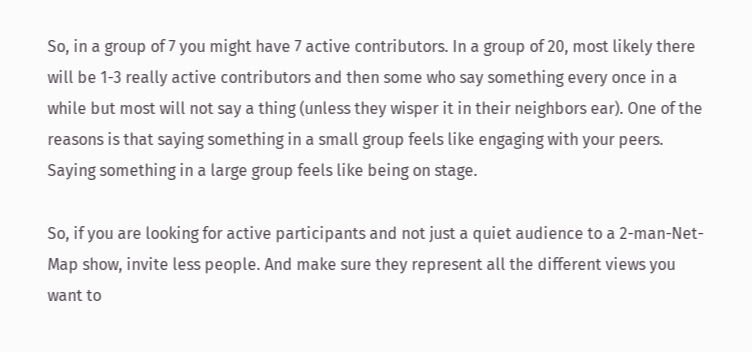So, in a group of 7 you might have 7 active contributors. In a group of 20, most likely there will be 1-3 really active contributors and then some who say something every once in a while but most will not say a thing (unless they wisper it in their neighbors ear). One of the reasons is that saying something in a small group feels like engaging with your peers. Saying something in a large group feels like being on stage.

So, if you are looking for active participants and not just a quiet audience to a 2-man-Net-Map show, invite less people. And make sure they represent all the different views you want to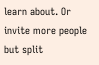learn about. Or invite more people but split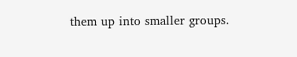them up into smaller groups.